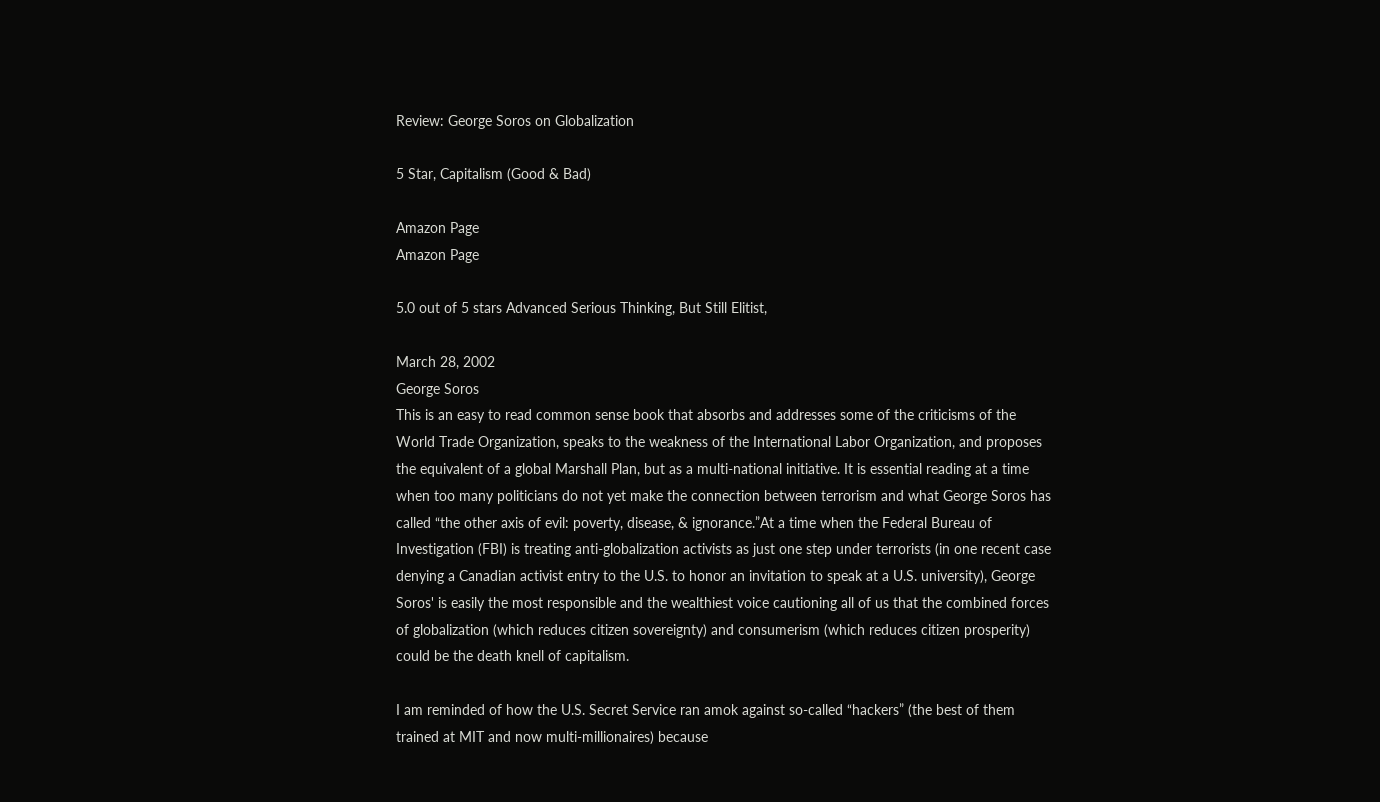Review: George Soros on Globalization

5 Star, Capitalism (Good & Bad)

Amazon Page
Amazon Page

5.0 out of 5 stars Advanced Serious Thinking, But Still Elitist,

March 28, 2002
George Soros
This is an easy to read common sense book that absorbs and addresses some of the criticisms of the World Trade Organization, speaks to the weakness of the International Labor Organization, and proposes the equivalent of a global Marshall Plan, but as a multi-national initiative. It is essential reading at a time when too many politicians do not yet make the connection between terrorism and what George Soros has called “the other axis of evil: poverty, disease, & ignorance.”At a time when the Federal Bureau of Investigation (FBI) is treating anti-globalization activists as just one step under terrorists (in one recent case denying a Canadian activist entry to the U.S. to honor an invitation to speak at a U.S. university), George Soros' is easily the most responsible and the wealthiest voice cautioning all of us that the combined forces of globalization (which reduces citizen sovereignty) and consumerism (which reduces citizen prosperity) could be the death knell of capitalism.

I am reminded of how the U.S. Secret Service ran amok against so-called “hackers” (the best of them trained at MIT and now multi-millionaires) because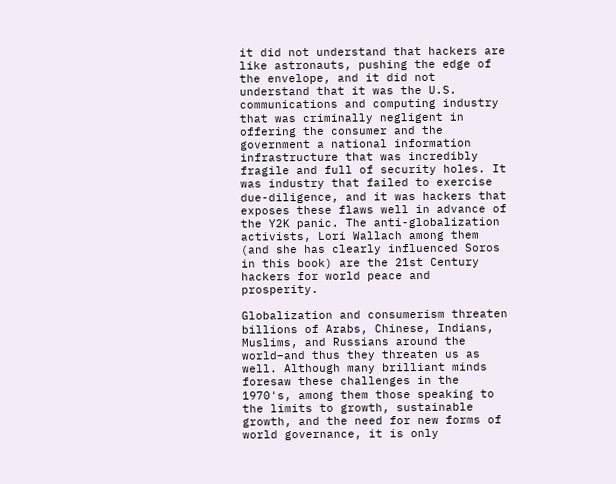it did not understand that hackers are like astronauts, pushing the edge of the envelope, and it did not understand that it was the U.S. communications and computing industry that was criminally negligent in offering the consumer and the government a national information infrastructure that was incredibly fragile and full of security holes. It was industry that failed to exercise due-diligence, and it was hackers that exposes these flaws well in advance of the Y2K panic. The anti-globalization activists, Lori Wallach among them (and she has clearly influenced Soros in this book) are the 21st Century hackers for world peace and prosperity.

Globalization and consumerism threaten billions of Arabs, Chinese, Indians, Muslims, and Russians around the world–and thus they threaten us as well. Although many brilliant minds foresaw these challenges in the 1970's, among them those speaking to the limits to growth, sustainable growth, and the need for new forms of world governance, it is only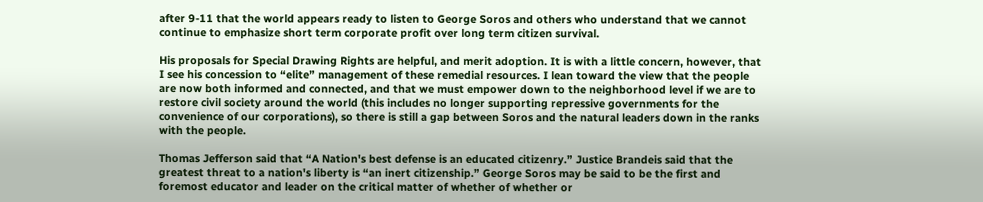after 9-11 that the world appears ready to listen to George Soros and others who understand that we cannot continue to emphasize short term corporate profit over long term citizen survival.

His proposals for Special Drawing Rights are helpful, and merit adoption. It is with a little concern, however, that I see his concession to “elite” management of these remedial resources. I lean toward the view that the people are now both informed and connected, and that we must empower down to the neighborhood level if we are to restore civil society around the world (this includes no longer supporting repressive governments for the convenience of our corporations), so there is still a gap between Soros and the natural leaders down in the ranks with the people.

Thomas Jefferson said that “A Nation's best defense is an educated citizenry.” Justice Brandeis said that the greatest threat to a nation's liberty is “an inert citizenship.” George Soros may be said to be the first and foremost educator and leader on the critical matter of whether of whether or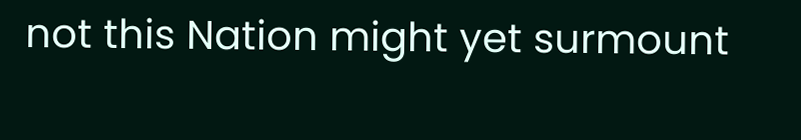not this Nation might yet surmount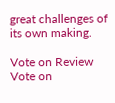great challenges of its own making.

Vote on Review
Vote on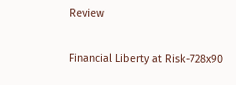Review

Financial Liberty at Risk-728x90